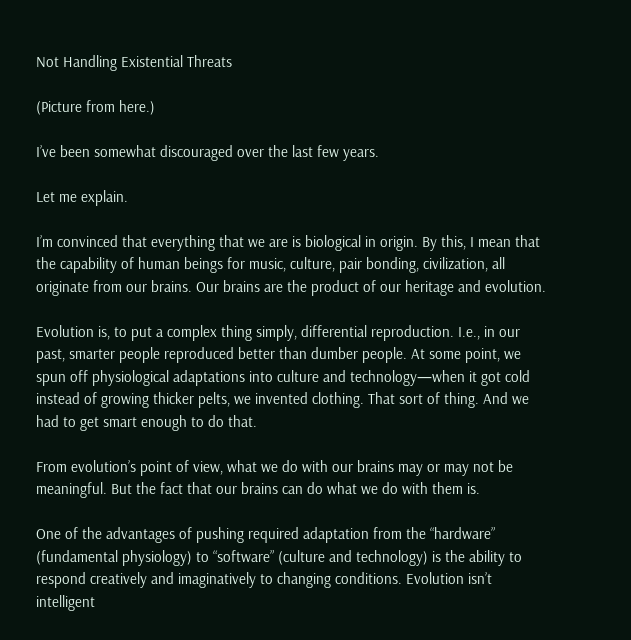Not Handling Existential Threats

(Picture from here.)

I’ve been somewhat discouraged over the last few years.

Let me explain.

I’m convinced that everything that we are is biological in origin. By this, I mean that the capability of human beings for music, culture, pair bonding, civilization, all originate from our brains. Our brains are the product of our heritage and evolution.

Evolution is, to put a complex thing simply, differential reproduction. I.e., in our past, smarter people reproduced better than dumber people. At some point, we spun off physiological adaptations into culture and technology—when it got cold instead of growing thicker pelts, we invented clothing. That sort of thing. And we had to get smart enough to do that.

From evolution’s point of view, what we do with our brains may or may not be meaningful. But the fact that our brains can do what we do with them is.

One of the advantages of pushing required adaptation from the “hardware” (fundamental physiology) to “software” (culture and technology) is the ability to respond creatively and imaginatively to changing conditions. Evolution isn’t intelligent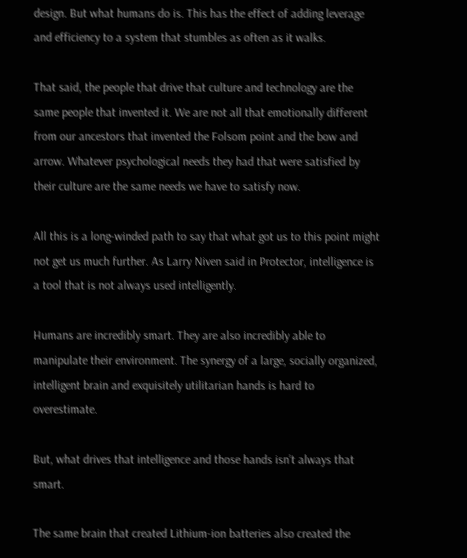design. But what humans do is. This has the effect of adding leverage and efficiency to a system that stumbles as often as it walks.

That said, the people that drive that culture and technology are the same people that invented it. We are not all that emotionally different from our ancestors that invented the Folsom point and the bow and arrow. Whatever psychological needs they had that were satisfied by their culture are the same needs we have to satisfy now.

All this is a long-winded path to say that what got us to this point might not get us much further. As Larry Niven said in Protector, intelligence is a tool that is not always used intelligently.

Humans are incredibly smart. They are also incredibly able to manipulate their environment. The synergy of a large, socially organized, intelligent brain and exquisitely utilitarian hands is hard to overestimate.

But, what drives that intelligence and those hands isn’t always that smart.

The same brain that created Lithium-ion batteries also created the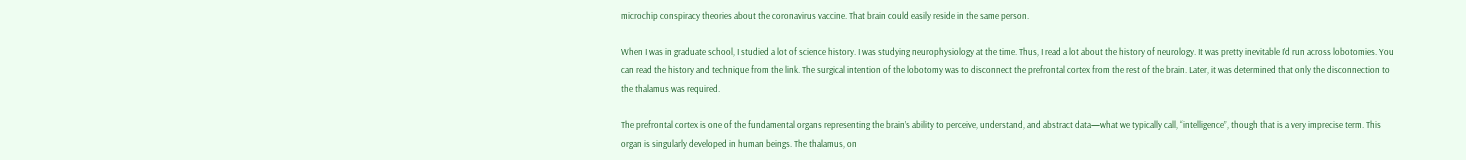microchip conspiracy theories about the coronavirus vaccine. That brain could easily reside in the same person.

When I was in graduate school, I studied a lot of science history. I was studying neurophysiology at the time. Thus, I read a lot about the history of neurology. It was pretty inevitable I’d run across lobotomies. You can read the history and technique from the link. The surgical intention of the lobotomy was to disconnect the prefrontal cortex from the rest of the brain. Later, it was determined that only the disconnection to the thalamus was required.

The prefrontal cortex is one of the fundamental organs representing the brain’s ability to perceive, understand, and abstract data—what we typically call, “intelligence”, though that is a very imprecise term. This organ is singularly developed in human beings. The thalamus, on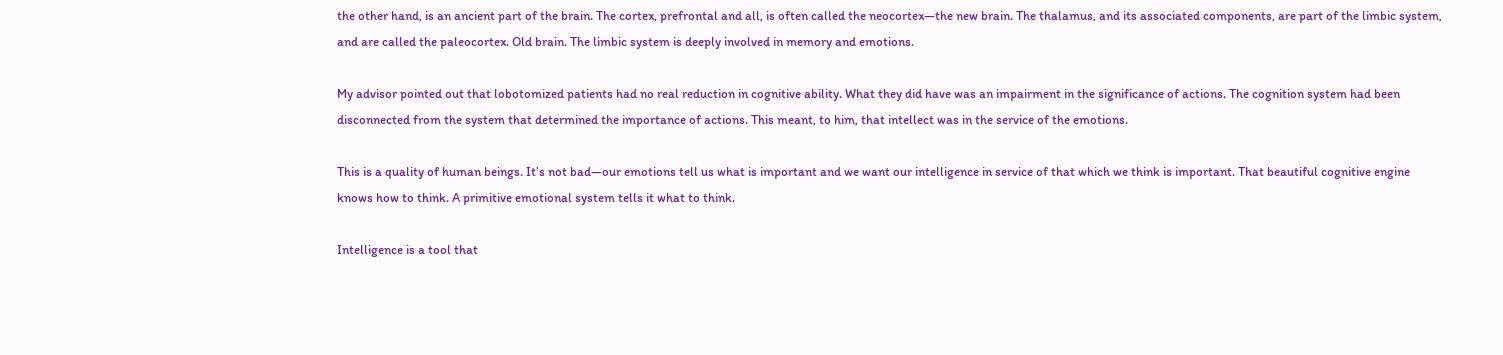the other hand, is an ancient part of the brain. The cortex, prefrontal and all, is often called the neocortex—the new brain. The thalamus, and its associated components, are part of the limbic system, and are called the paleocortex. Old brain. The limbic system is deeply involved in memory and emotions.

My advisor pointed out that lobotomized patients had no real reduction in cognitive ability. What they did have was an impairment in the significance of actions. The cognition system had been disconnected from the system that determined the importance of actions. This meant, to him, that intellect was in the service of the emotions.

This is a quality of human beings. It’s not bad—our emotions tell us what is important and we want our intelligence in service of that which we think is important. That beautiful cognitive engine knows how to think. A primitive emotional system tells it what to think.

Intelligence is a tool that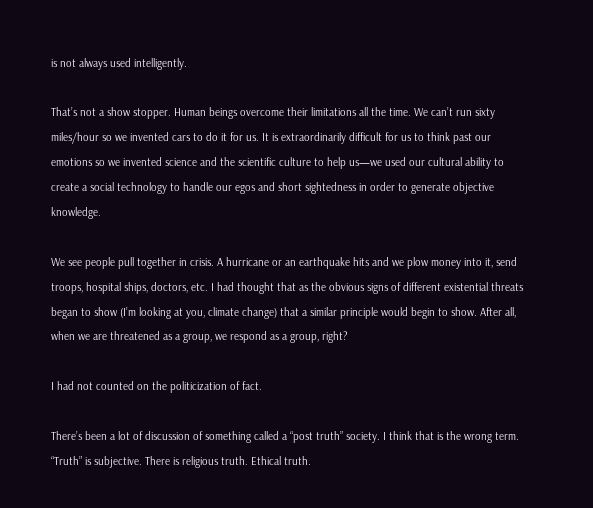is not always used intelligently.

That’s not a show stopper. Human beings overcome their limitations all the time. We can’t run sixty miles/hour so we invented cars to do it for us. It is extraordinarily difficult for us to think past our emotions so we invented science and the scientific culture to help us—we used our cultural ability to create a social technology to handle our egos and short sightedness in order to generate objective knowledge.

We see people pull together in crisis. A hurricane or an earthquake hits and we plow money into it, send troops, hospital ships, doctors, etc. I had thought that as the obvious signs of different existential threats began to show (I’m looking at you, climate change) that a similar principle would begin to show. After all, when we are threatened as a group, we respond as a group, right?

I had not counted on the politicization of fact.

There’s been a lot of discussion of something called a “post truth” society. I think that is the wrong term. “Truth” is subjective. There is religious truth. Ethical truth.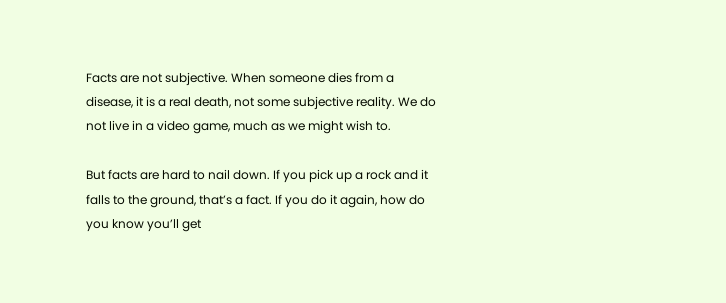Facts are not subjective. When someone dies from a disease, it is a real death, not some subjective reality. We do not live in a video game, much as we might wish to.

But facts are hard to nail down. If you pick up a rock and it falls to the ground, that’s a fact. If you do it again, how do you know you’ll get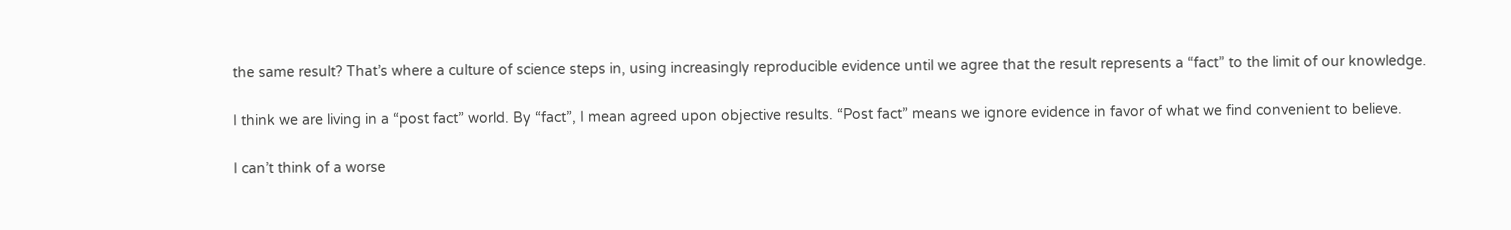the same result? That’s where a culture of science steps in, using increasingly reproducible evidence until we agree that the result represents a “fact” to the limit of our knowledge.

I think we are living in a “post fact” world. By “fact”, I mean agreed upon objective results. “Post fact” means we ignore evidence in favor of what we find convenient to believe.

I can’t think of a worse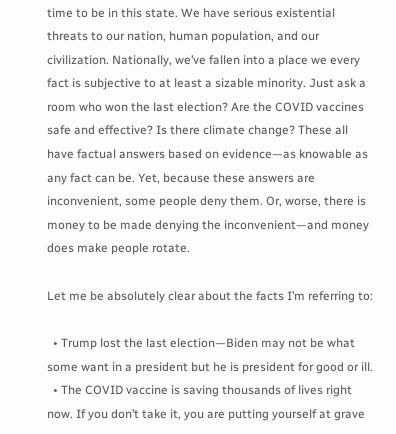time to be in this state. We have serious existential threats to our nation, human population, and our civilization. Nationally, we’ve fallen into a place we every fact is subjective to at least a sizable minority. Just ask a room who won the last election? Are the COVID vaccines safe and effective? Is there climate change? These all have factual answers based on evidence—as knowable as any fact can be. Yet, because these answers are inconvenient, some people deny them. Or, worse, there is money to be made denying the inconvenient—and money does make people rotate.

Let me be absolutely clear about the facts I’m referring to:

  • Trump lost the last election—Biden may not be what some want in a president but he is president for good or ill.
  • The COVID vaccine is saving thousands of lives right now. If you don’t take it, you are putting yourself at grave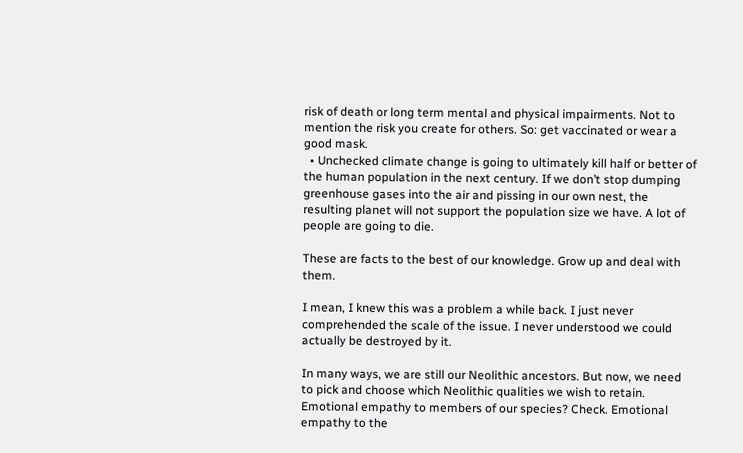risk of death or long term mental and physical impairments. Not to mention the risk you create for others. So: get vaccinated or wear a good mask.
  • Unchecked climate change is going to ultimately kill half or better of the human population in the next century. If we don’t stop dumping greenhouse gases into the air and pissing in our own nest, the resulting planet will not support the population size we have. A lot of people are going to die.

These are facts to the best of our knowledge. Grow up and deal with them.

I mean, I knew this was a problem a while back. I just never comprehended the scale of the issue. I never understood we could actually be destroyed by it.

In many ways, we are still our Neolithic ancestors. But now, we need to pick and choose which Neolithic qualities we wish to retain. Emotional empathy to members of our species? Check. Emotional empathy to the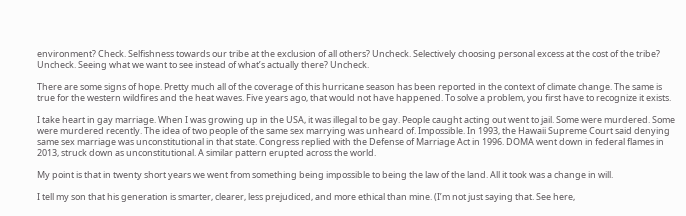environment? Check. Selfishness towards our tribe at the exclusion of all others? Uncheck. Selectively choosing personal excess at the cost of the tribe? Uncheck. Seeing what we want to see instead of what’s actually there? Uncheck.

There are some signs of hope. Pretty much all of the coverage of this hurricane season has been reported in the context of climate change. The same is true for the western wildfires and the heat waves. Five years ago, that would not have happened. To solve a problem, you first have to recognize it exists.

I take heart in gay marriage. When I was growing up in the USA, it was illegal to be gay. People caught acting out went to jail. Some were murdered. Some were murdered recently. The idea of two people of the same sex marrying was unheard of. Impossible. In 1993, the Hawaii Supreme Court said denying same sex marriage was unconstitutional in that state. Congress replied with the Defense of Marriage Act in 1996. DOMA went down in federal flames in 2013, struck down as unconstitutional. A similar pattern erupted across the world.

My point is that in twenty short years we went from something being impossible to being the law of the land. All it took was a change in will.

I tell my son that his generation is smarter, clearer, less prejudiced, and more ethical than mine. (I’m not just saying that. See here,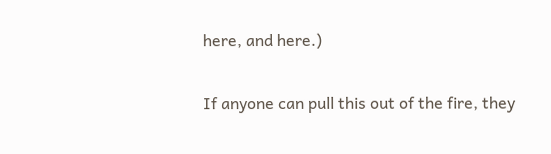here, and here.)

If anyone can pull this out of the fire, they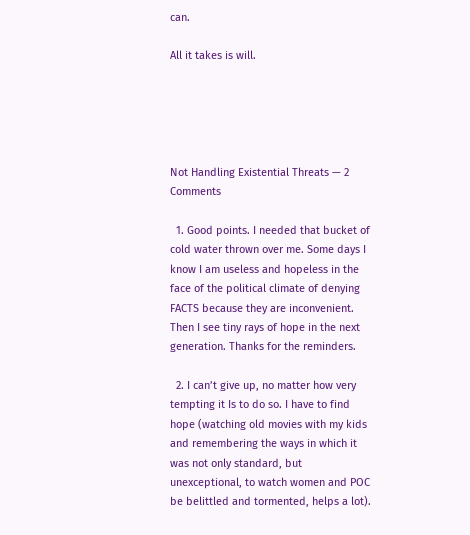can.

All it takes is will.





Not Handling Existential Threats — 2 Comments

  1. Good points. I needed that bucket of cold water thrown over me. Some days I know I am useless and hopeless in the face of the political climate of denying FACTS because they are inconvenient. Then I see tiny rays of hope in the next generation. Thanks for the reminders.

  2. I can’t give up, no matter how very tempting it Is to do so. I have to find hope (watching old movies with my kids and remembering the ways in which it was not only standard, but unexceptional, to watch women and POC be belittled and tormented, helps a lot).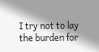I try not to lay the burden for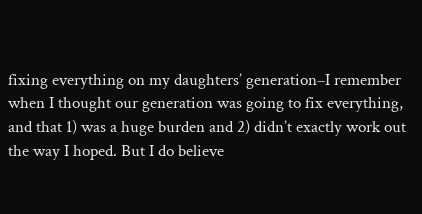fixing everything on my daughters’ generation–I remember when I thought our generation was going to fix everything, and that 1) was a huge burden and 2) didn’t exactly work out the way I hoped. But I do believe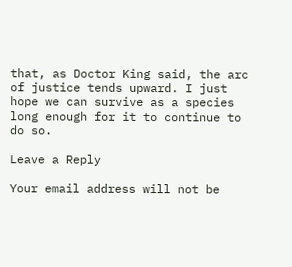that, as Doctor King said, the arc of justice tends upward. I just hope we can survive as a species long enough for it to continue to do so.

Leave a Reply

Your email address will not be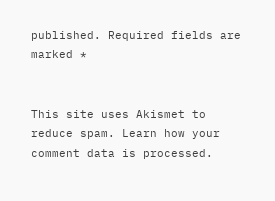published. Required fields are marked *


This site uses Akismet to reduce spam. Learn how your comment data is processed.